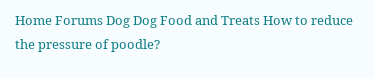Home Forums Dog Dog Food and Treats How to reduce the pressure of poodle?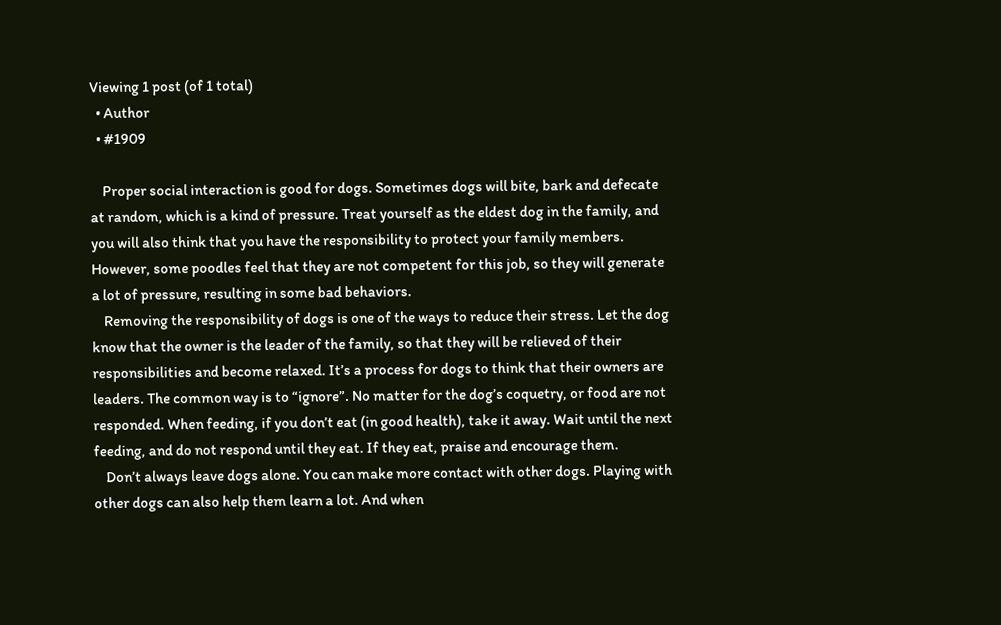Viewing 1 post (of 1 total)
  • Author
  • #1909

    Proper social interaction is good for dogs. Sometimes dogs will bite, bark and defecate at random, which is a kind of pressure. Treat yourself as the eldest dog in the family, and you will also think that you have the responsibility to protect your family members. However, some poodles feel that they are not competent for this job, so they will generate a lot of pressure, resulting in some bad behaviors.
    Removing the responsibility of dogs is one of the ways to reduce their stress. Let the dog know that the owner is the leader of the family, so that they will be relieved of their responsibilities and become relaxed. It’s a process for dogs to think that their owners are leaders. The common way is to “ignore”. No matter for the dog’s coquetry, or food are not responded. When feeding, if you don’t eat (in good health), take it away. Wait until the next feeding, and do not respond until they eat. If they eat, praise and encourage them.
    Don’t always leave dogs alone. You can make more contact with other dogs. Playing with other dogs can also help them learn a lot. And when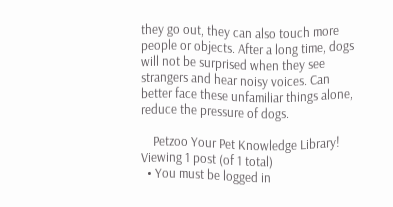they go out, they can also touch more people or objects. After a long time, dogs will not be surprised when they see strangers and hear noisy voices. Can better face these unfamiliar things alone, reduce the pressure of dogs.

    Petzoo Your Pet Knowledge Library!
Viewing 1 post (of 1 total)
  • You must be logged in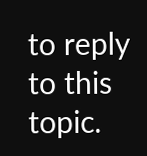to reply to this topic.